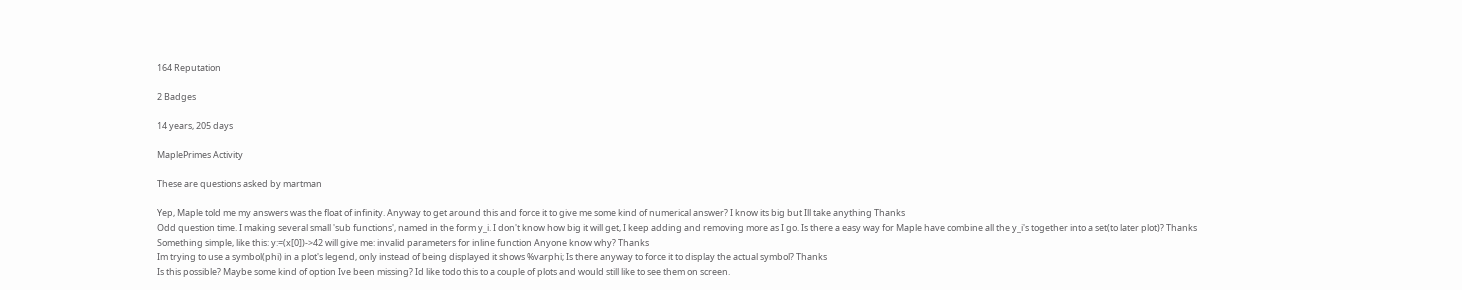164 Reputation

2 Badges

14 years, 205 days

MaplePrimes Activity

These are questions asked by martman

Yep, Maple told me my answers was the float of infinity. Anyway to get around this and force it to give me some kind of numerical answer? I know its big but Ill take anything Thanks
Odd question time. I making several small 'sub functions', named in the form y_i. I don't know how big it will get, I keep adding and removing more as I go. Is there a easy way for Maple have combine all the y_i's together into a set(to later plot)? Thanks
Something simple, like this: y:=(x[0])->42 will give me: invalid parameters for inline function Anyone know why? Thanks
Im trying to use a symbol(phi) in a plot's legend, only instead of being displayed it shows %varphi; Is there anyway to force it to display the actual symbol? Thanks
Is this possible? Maybe some kind of option Ive been missing? Id like todo this to a couple of plots and would still like to see them on screen.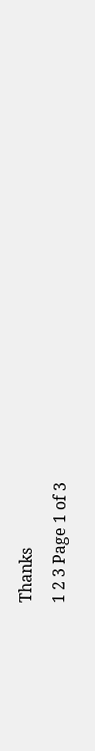Thanks
1 2 3 Page 1 of 3